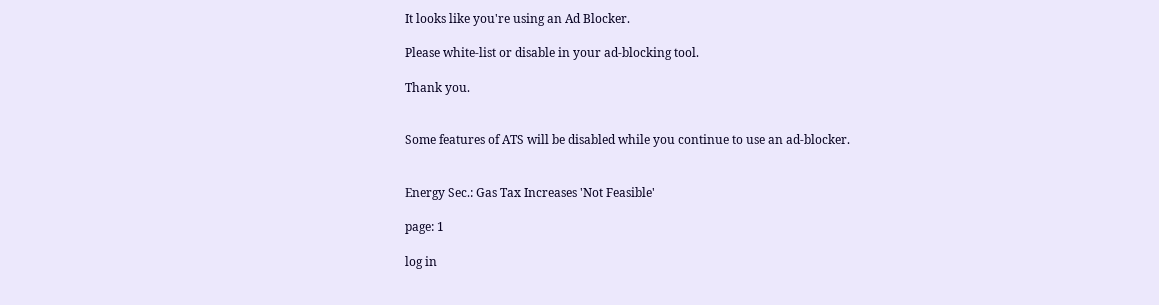It looks like you're using an Ad Blocker.

Please white-list or disable in your ad-blocking tool.

Thank you.


Some features of ATS will be disabled while you continue to use an ad-blocker.


Energy Sec.: Gas Tax Increases 'Not Feasible'

page: 1

log in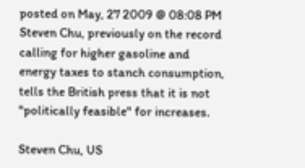posted on May, 27 2009 @ 08:08 PM
Steven Chu, previously on the record calling for higher gasoline and energy taxes to stanch consumption, tells the British press that it is not "politically feasible" for increases.

Steven Chu, US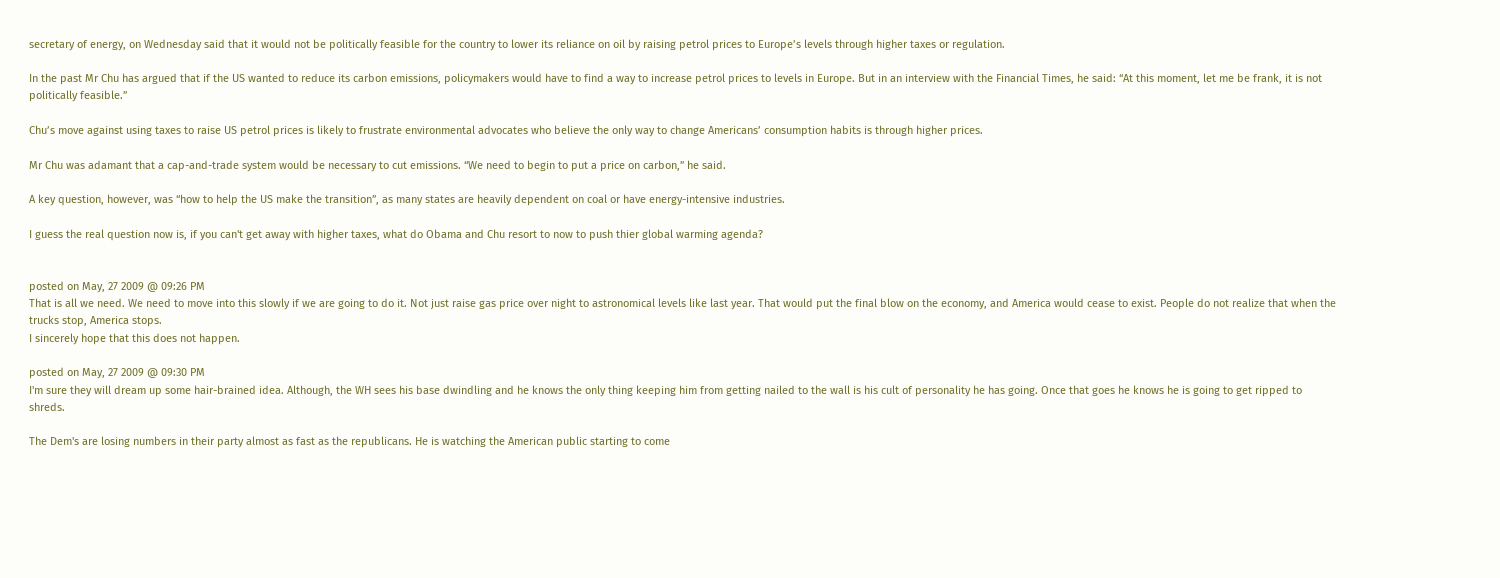secretary of energy, on Wednesday said that it would not be politically feasible for the country to lower its reliance on oil by raising petrol prices to Europe’s levels through higher taxes or regulation.

In the past Mr Chu has argued that if the US wanted to reduce its carbon emissions, policymakers would have to find a way to increase petrol prices to levels in Europe. But in an interview with the Financial Times, he said: “At this moment, let me be frank, it is not politically feasible.”

Chu’s move against using taxes to raise US petrol prices is likely to frustrate environmental advocates who believe the only way to change Americans’ consumption habits is through higher prices.

Mr Chu was adamant that a cap-and-trade system would be necessary to cut emissions. “We need to begin to put a price on carbon,” he said.

A key question, however, was “how to help the US make the transition”, as many states are heavily dependent on coal or have energy-intensive industries.

I guess the real question now is, if you can't get away with higher taxes, what do Obama and Chu resort to now to push thier global warming agenda?


posted on May, 27 2009 @ 09:26 PM
That is all we need. We need to move into this slowly if we are going to do it. Not just raise gas price over night to astronomical levels like last year. That would put the final blow on the economy, and America would cease to exist. People do not realize that when the trucks stop, America stops.
I sincerely hope that this does not happen.

posted on May, 27 2009 @ 09:30 PM
I'm sure they will dream up some hair-brained idea. Although, the WH sees his base dwindling and he knows the only thing keeping him from getting nailed to the wall is his cult of personality he has going. Once that goes he knows he is going to get ripped to shreds.

The Dem's are losing numbers in their party almost as fast as the republicans. He is watching the American public starting to come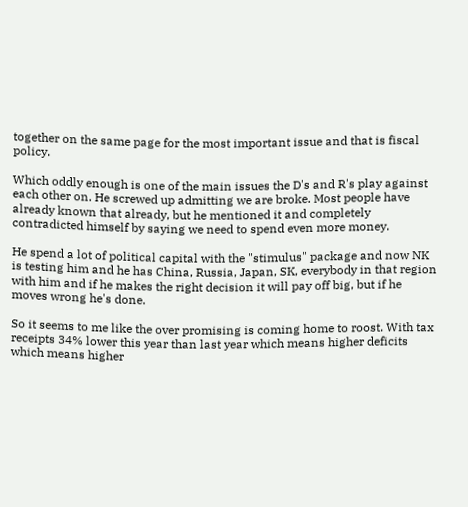together on the same page for the most important issue and that is fiscal policy.

Which oddly enough is one of the main issues the D's and R's play against each other on. He screwed up admitting we are broke. Most people have already known that already, but he mentioned it and completely contradicted himself by saying we need to spend even more money.

He spend a lot of political capital with the "stimulus" package and now NK is testing him and he has China, Russia, Japan, SK, everybody in that region with him and if he makes the right decision it will pay off big, but if he moves wrong he's done.

So it seems to me like the over promising is coming home to roost. With tax receipts 34% lower this year than last year which means higher deficits which means higher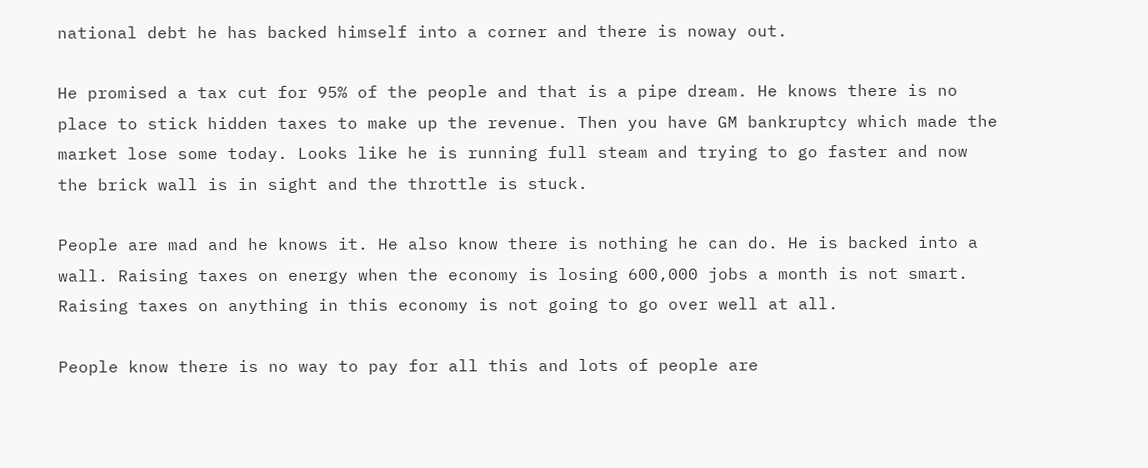national debt he has backed himself into a corner and there is noway out.

He promised a tax cut for 95% of the people and that is a pipe dream. He knows there is no place to stick hidden taxes to make up the revenue. Then you have GM bankruptcy which made the market lose some today. Looks like he is running full steam and trying to go faster and now the brick wall is in sight and the throttle is stuck.

People are mad and he knows it. He also know there is nothing he can do. He is backed into a wall. Raising taxes on energy when the economy is losing 600,000 jobs a month is not smart. Raising taxes on anything in this economy is not going to go over well at all.

People know there is no way to pay for all this and lots of people are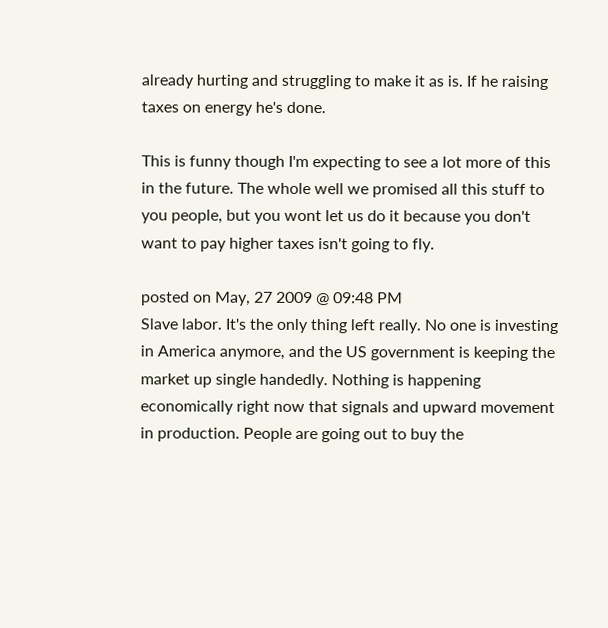already hurting and struggling to make it as is. If he raising taxes on energy he's done.

This is funny though I'm expecting to see a lot more of this in the future. The whole well we promised all this stuff to you people, but you wont let us do it because you don't want to pay higher taxes isn't going to fly.

posted on May, 27 2009 @ 09:48 PM
Slave labor. It's the only thing left really. No one is investing in America anymore, and the US government is keeping the market up single handedly. Nothing is happening economically right now that signals and upward movement in production. People are going out to buy the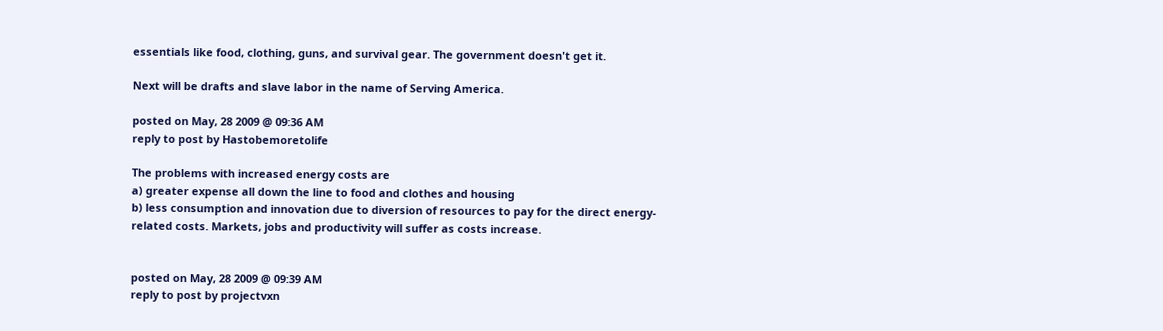essentials like food, clothing, guns, and survival gear. The government doesn't get it.

Next will be drafts and slave labor in the name of Serving America.

posted on May, 28 2009 @ 09:36 AM
reply to post by Hastobemoretolife

The problems with increased energy costs are
a) greater expense all down the line to food and clothes and housing
b) less consumption and innovation due to diversion of resources to pay for the direct energy-related costs. Markets, jobs and productivity will suffer as costs increase.


posted on May, 28 2009 @ 09:39 AM
reply to post by projectvxn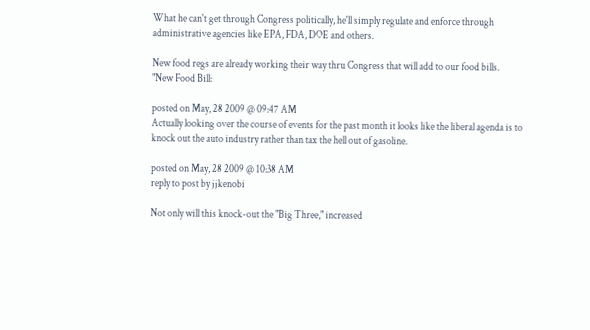What he can't get through Congress politically, he'll simply regulate and enforce through administrative agencies like EPA, FDA, DOE and others.

New food regs are already working their way thru Congress that will add to our food bills.
"New Food Bill:

posted on May, 28 2009 @ 09:47 AM
Actually looking over the course of events for the past month it looks like the liberal agenda is to knock out the auto industry rather than tax the hell out of gasoline.

posted on May, 28 2009 @ 10:38 AM
reply to post by jjkenobi

Not only will this knock-out the "Big Three," increased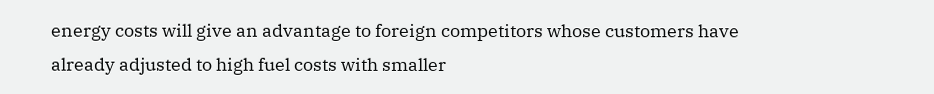energy costs will give an advantage to foreign competitors whose customers have already adjusted to high fuel costs with smaller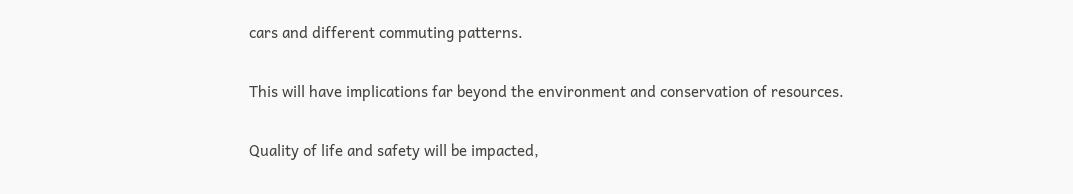cars and different commuting patterns.

This will have implications far beyond the environment and conservation of resources.

Quality of life and safety will be impacted,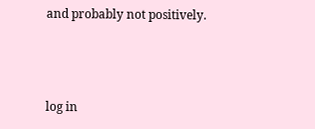and probably not positively.



log in